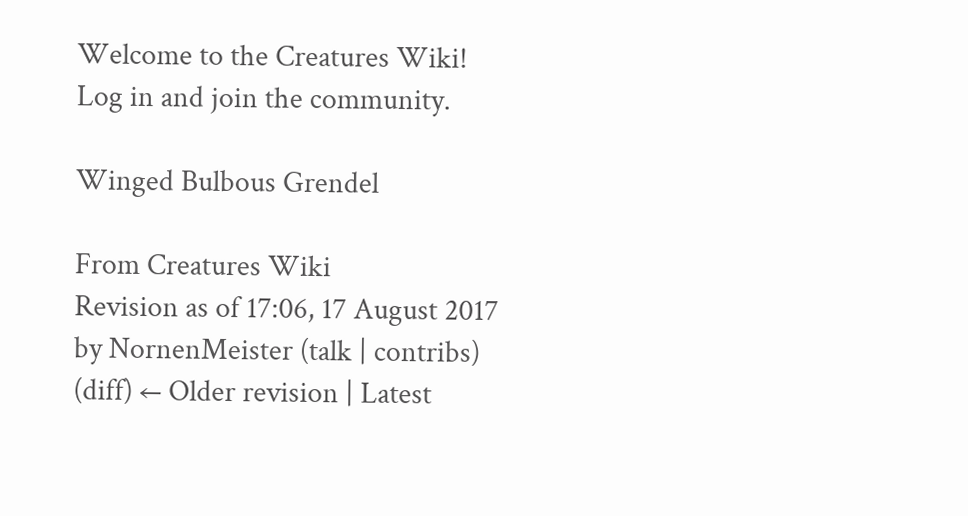Welcome to the Creatures Wiki! Log in and join the community.

Winged Bulbous Grendel

From Creatures Wiki
Revision as of 17:06, 17 August 2017 by NornenMeister (talk | contribs)
(diff) ← Older revision | Latest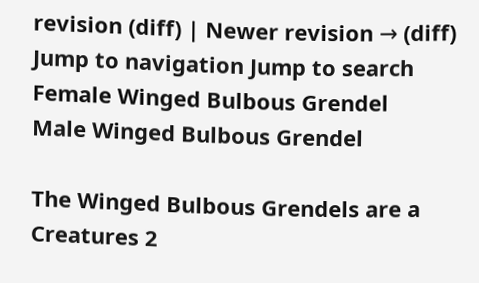revision (diff) | Newer revision → (diff)
Jump to navigation Jump to search
Female Winged Bulbous Grendel
Male Winged Bulbous Grendel

The Winged Bulbous Grendels are a Creatures 2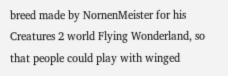breed made by NornenMeister for his Creatures 2 world Flying Wonderland, so that people could play with winged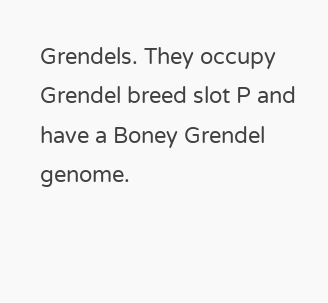Grendels. They occupy Grendel breed slot P and have a Boney Grendel genome.